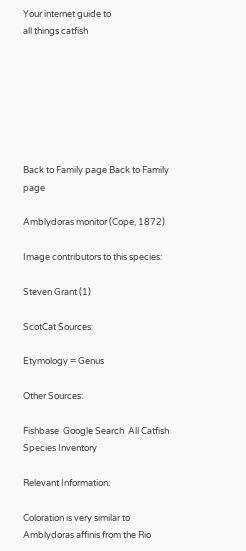Your internet guide to
all things catfish







Back to Family page Back to Family page

Amblydoras monitor (Cope, 1872)

Image contributors to this species:

Steven Grant (1)

ScotCat Sources:

Etymology = Genus

Other Sources:

Fishbase  Google Search  All Catfish Species Inventory

Relevant Information:

Coloration is very similar to Amblydoras affinis from the Rio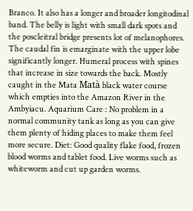Branco. It also has a longer and broader longitodinal band. The belly is light with small dark spots and the poscleitral bridge presents lot of melanophores. The caudal fin is emarginate with the upper lobe significantly longer. Humeral process with spines that increase in size towards the back. Mostly caught in the Mata Matà black water course which empties into the Amazon River in the Ambyiacu. Aquarium Care : No problem in a normal community tank as long as you can give them plenty of hiding places to make them feel more secure. Diet: Good quality flake food, frozen blood worms and tablet food. Live worms such as whiteworm and cut up garden worms.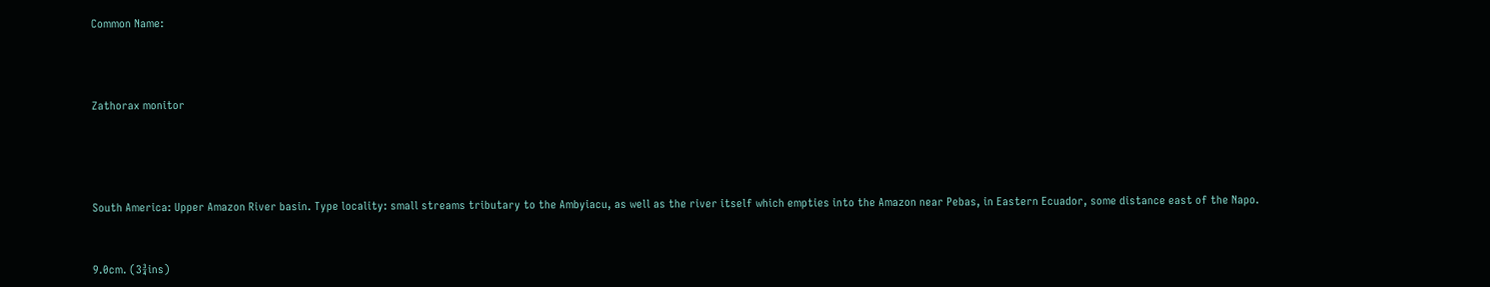Common Name:



Zathorax monitor




South America: Upper Amazon River basin. Type locality: small streams tributary to the Ambyiacu, as well as the river itself which empties into the Amazon near Pebas, in Eastern Ecuador, some distance east of the Napo.


9.0cm. (3¾ins)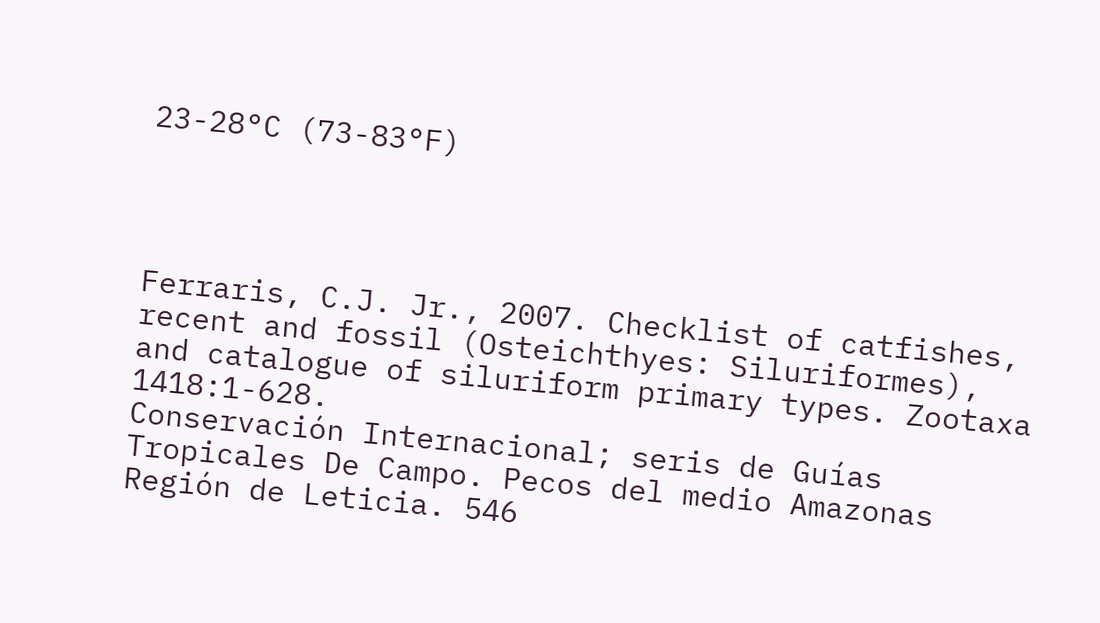23-28°C (73-83°F)




Ferraris, C.J. Jr., 2007. Checklist of catfishes, recent and fossil (Osteichthyes: Siluriformes), and catalogue of siluriform primary types. Zootaxa 1418:1-628.
Conservación Internacional; seris de Guías Tropicales De Campo. Pecos del medio Amazonas Región de Leticia. 546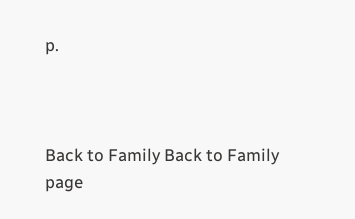p.



Back to Family Back to Family page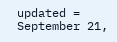updated = September 21,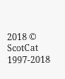2018 © ScotCat 1997-2018